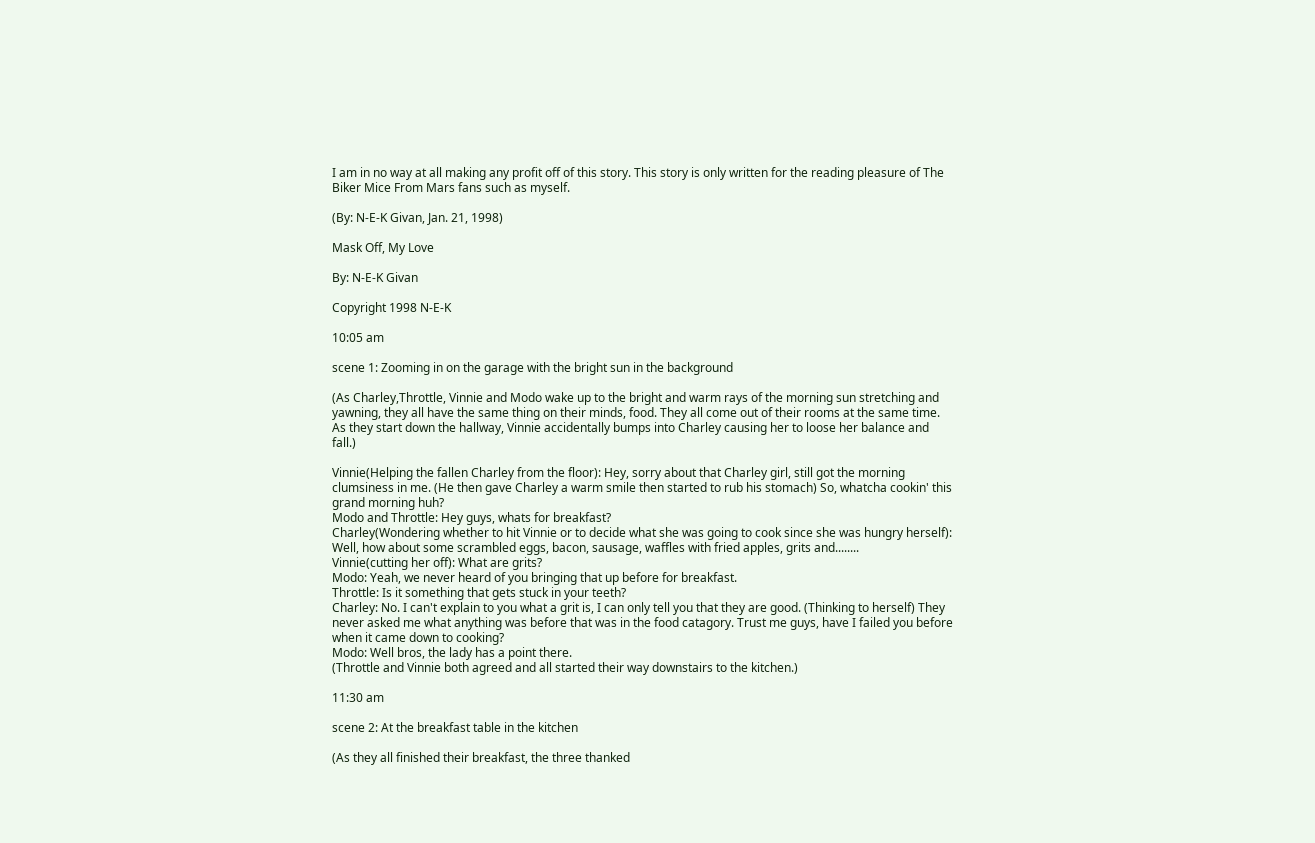I am in no way at all making any profit off of this story. This story is only written for the reading pleasure of The Biker Mice From Mars fans such as myself.

(By: N-E-K Givan, Jan. 21, 1998)

Mask Off, My Love

By: N-E-K Givan

Copyright 1998 N-E-K

10:05 am

scene 1: Zooming in on the garage with the bright sun in the background

(As Charley,Throttle, Vinnie and Modo wake up to the bright and warm rays of the morning sun stretching and yawning, they all have the same thing on their minds, food. They all come out of their rooms at the same time. As they start down the hallway, Vinnie accidentally bumps into Charley causing her to loose her balance and fall.)

Vinnie(Helping the fallen Charley from the floor): Hey, sorry about that Charley girl, still got the morning clumsiness in me. (He then gave Charley a warm smile then started to rub his stomach) So, whatcha cookin' this grand morning huh?
Modo and Throttle: Hey guys, whats for breakfast?
Charley(Wondering whether to hit Vinnie or to decide what she was going to cook since she was hungry herself): Well, how about some scrambled eggs, bacon, sausage, waffles with fried apples, grits and........
Vinnie(cutting her off): What are grits?
Modo: Yeah, we never heard of you bringing that up before for breakfast.
Throttle: Is it something that gets stuck in your teeth?
Charley: No. I can't explain to you what a grit is, I can only tell you that they are good. (Thinking to herself) They never asked me what anything was before that was in the food catagory. Trust me guys, have I failed you before when it came down to cooking?
Modo: Well bros, the lady has a point there.
(Throttle and Vinnie both agreed and all started their way downstairs to the kitchen.)

11:30 am

scene 2: At the breakfast table in the kitchen

(As they all finished their breakfast, the three thanked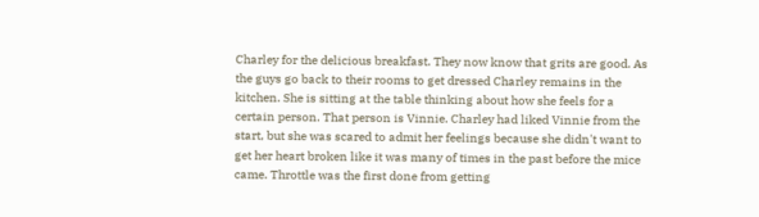Charley for the delicious breakfast. They now know that grits are good. As the guys go back to their rooms to get dressed Charley remains in the kitchen. She is sitting at the table thinking about how she feels for a certain person. That person is Vinnie. Charley had liked Vinnie from the start, but she was scared to admit her feelings because she didn't want to get her heart broken like it was many of times in the past before the mice came. Throttle was the first done from getting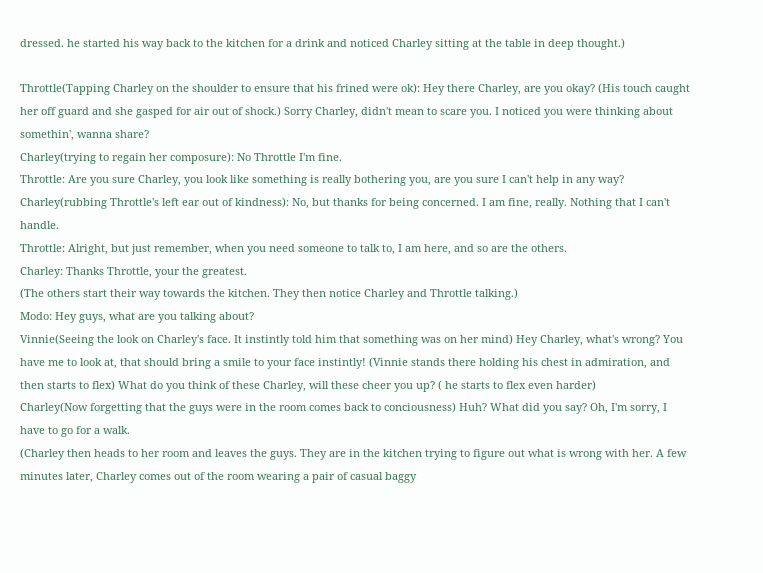dressed. he started his way back to the kitchen for a drink and noticed Charley sitting at the table in deep thought.)

Throttle(Tapping Charley on the shoulder to ensure that his frined were ok): Hey there Charley, are you okay? (His touch caught her off guard and she gasped for air out of shock.) Sorry Charley, didn't mean to scare you. I noticed you were thinking about somethin', wanna share?
Charley(trying to regain her composure): No Throttle I'm fine.
Throttle: Are you sure Charley, you look like something is really bothering you, are you sure I can't help in any way?
Charley(rubbing Throttle's left ear out of kindness): No, but thanks for being concerned. I am fine, really. Nothing that I can't handle.
Throttle: Alright, but just remember, when you need someone to talk to, I am here, and so are the others.
Charley: Thanks Throttle, your the greatest.
(The others start their way towards the kitchen. They then notice Charley and Throttle talking.)
Modo: Hey guys, what are you talking about?
Vinnie(Seeing the look on Charley's face. It instintly told him that something was on her mind) Hey Charley, what's wrong? You have me to look at, that should bring a smile to your face instintly! (Vinnie stands there holding his chest in admiration, and then starts to flex) What do you think of these Charley, will these cheer you up? ( he starts to flex even harder)
Charley(Now forgetting that the guys were in the room comes back to conciousness) Huh? What did you say? Oh, I'm sorry, I have to go for a walk.
(Charley then heads to her room and leaves the guys. They are in the kitchen trying to figure out what is wrong with her. A few minutes later, Charley comes out of the room wearing a pair of casual baggy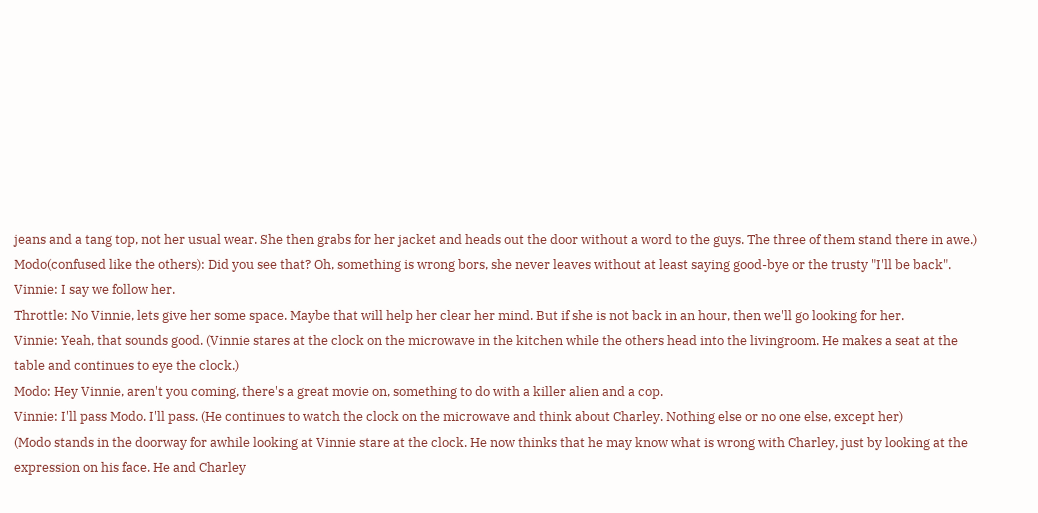jeans and a tang top, not her usual wear. She then grabs for her jacket and heads out the door without a word to the guys. The three of them stand there in awe.)
Modo(confused like the others): Did you see that? Oh, something is wrong bors, she never leaves without at least saying good-bye or the trusty "I'll be back".
Vinnie: I say we follow her.
Throttle: No Vinnie, lets give her some space. Maybe that will help her clear her mind. But if she is not back in an hour, then we'll go looking for her.
Vinnie: Yeah, that sounds good. (Vinnie stares at the clock on the microwave in the kitchen while the others head into the livingroom. He makes a seat at the table and continues to eye the clock.)
Modo: Hey Vinnie, aren't you coming, there's a great movie on, something to do with a killer alien and a cop.
Vinnie: I'll pass Modo. I'll pass. (He continues to watch the clock on the microwave and think about Charley. Nothing else or no one else, except her)
(Modo stands in the doorway for awhile looking at Vinnie stare at the clock. He now thinks that he may know what is wrong with Charley, just by looking at the expression on his face. He and Charley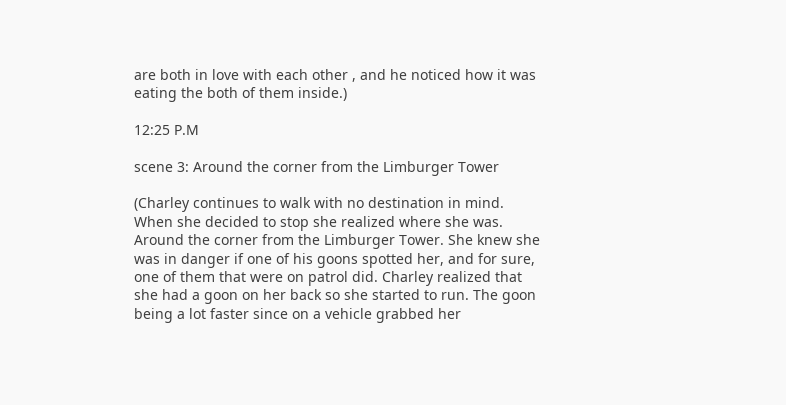are both in love with each other , and he noticed how it was eating the both of them inside.)

12:25 P.M

scene 3: Around the corner from the Limburger Tower

(Charley continues to walk with no destination in mind. When she decided to stop she realized where she was. Around the corner from the Limburger Tower. She knew she was in danger if one of his goons spotted her, and for sure, one of them that were on patrol did. Charley realized that she had a goon on her back so she started to run. The goon being a lot faster since on a vehicle grabbed her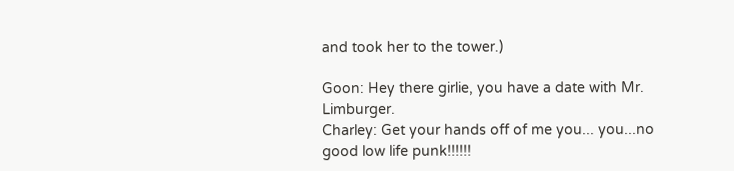and took her to the tower.)

Goon: Hey there girlie, you have a date with Mr. Limburger.
Charley: Get your hands off of me you... you...no good low life punk!!!!!!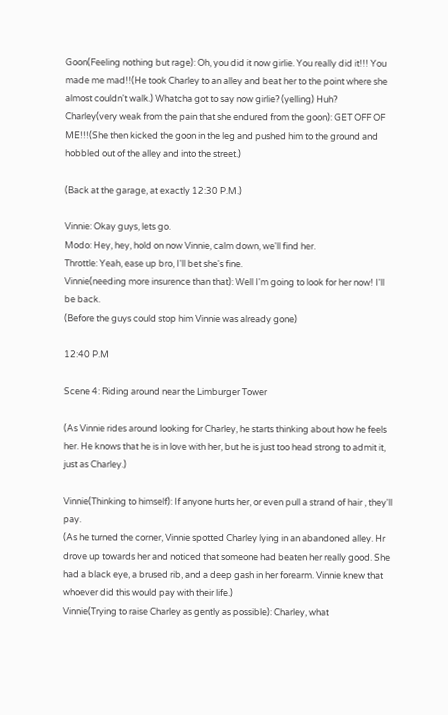Goon(Feeling nothing but rage): Oh, you did it now girlie. You really did it!!! You made me mad!!(He took Charley to an alley and beat her to the point where she almost couldn't walk.) Whatcha got to say now girlie? (yelling) Huh?
Charley(very weak from the pain that she endured from the goon): GET OFF OF ME!!!(She then kicked the goon in the leg and pushed him to the ground and hobbled out of the alley and into the street.)

(Back at the garage, at exactly 12:30 P.M.)

Vinnie: Okay guys, lets go.
Modo: Hey, hey, hold on now Vinnie, calm down, we'll find her.
Throttle: Yeah, ease up bro, I'll bet she's fine.
Vinnie(needing more insurence than that): Well I'm going to look for her now! I'll be back.
(Before the guys could stop him Vinnie was already gone)

12:40 P.M

Scene 4: Riding around near the Limburger Tower

(As Vinnie rides around looking for Charley, he starts thinking about how he feels her. He knows that he is in love with her, but he is just too head strong to admit it, just as Charley.)

Vinnie(Thinking to himself): If anyone hurts her, or even pull a strand of hair , they'll pay.
(As he turned the corner, Vinnie spotted Charley lying in an abandoned alley. Hr drove up towards her and noticed that someone had beaten her really good. She had a black eye, a brused rib, and a deep gash in her forearm. Vinnie knew that whoever did this would pay with their life.)
Vinnie(Trying to raise Charley as gently as possible): Charley, what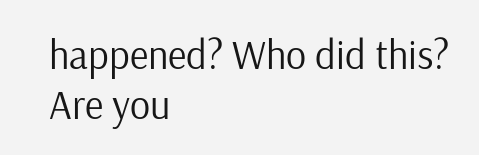happened? Who did this? Are you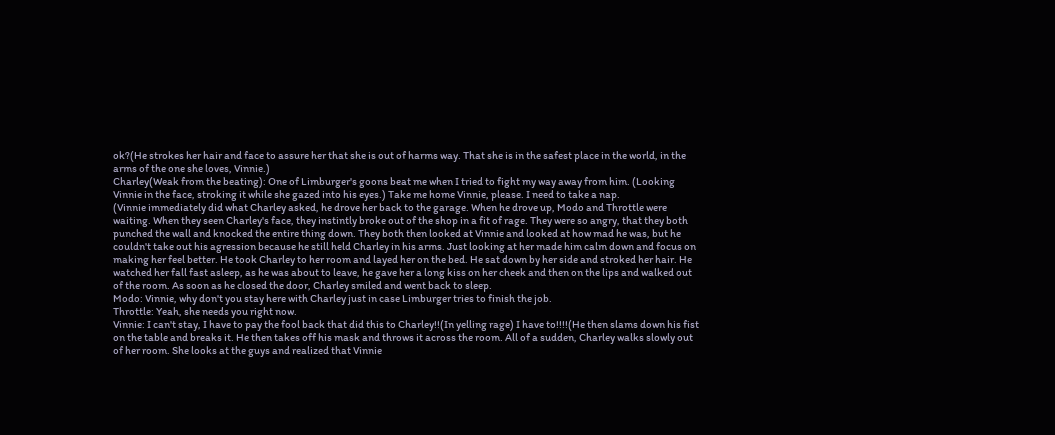ok?(He strokes her hair and face to assure her that she is out of harms way. That she is in the safest place in the world, in the arms of the one she loves, Vinnie.)
Charley(Weak from the beating): One of Limburger's goons beat me when I tried to fight my way away from him. (Looking Vinnie in the face, stroking it while she gazed into his eyes.) Take me home Vinnie, please. I need to take a nap.
(Vinnie immediately did what Charley asked, he drove her back to the garage. When he drove up, Modo and Throttle were waiting. When they seen Charley's face, they instintly broke out of the shop in a fit of rage. They were so angry, that they both punched the wall and knocked the entire thing down. They both then looked at Vinnie and looked at how mad he was, but he couldn't take out his agression because he still held Charley in his arms. Just looking at her made him calm down and focus on making her feel better. He took Charley to her room and layed her on the bed. He sat down by her side and stroked her hair. He watched her fall fast asleep, as he was about to leave, he gave her a long kiss on her cheek and then on the lips and walked out of the room. As soon as he closed the door, Charley smiled and went back to sleep.
Modo: Vinnie, why don't you stay here with Charley just in case Limburger tries to finish the job.
Throttle: Yeah, she needs you right now.
Vinnie: I can't stay, I have to pay the fool back that did this to Charley!!(In yelling rage) I have to!!!!(He then slams down his fist on the table and breaks it. He then takes off his mask and throws it across the room. All of a sudden, Charley walks slowly out of her room. She looks at the guys and realized that Vinnie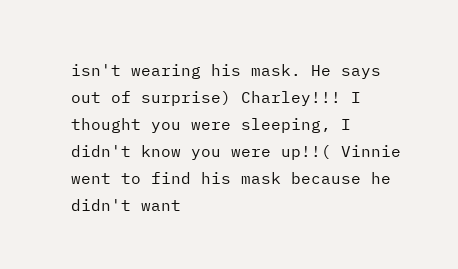isn't wearing his mask. He says out of surprise) Charley!!! I thought you were sleeping, I didn't know you were up!!( Vinnie went to find his mask because he didn't want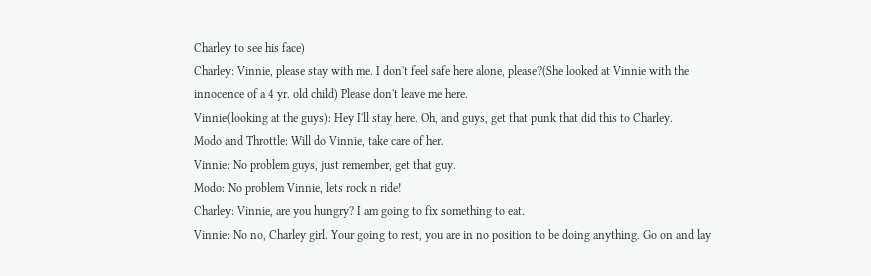Charley to see his face)
Charley: Vinnie, please stay with me. I don't feel safe here alone, please?(She looked at Vinnie with the innocence of a 4 yr. old child) Please don't leave me here.
Vinnie(looking at the guys): Hey I'll stay here. Oh, and guys, get that punk that did this to Charley.
Modo and Throttle: Will do Vinnie, take care of her.
Vinnie: No problem guys, just remember, get that guy.
Modo: No problem Vinnie, lets rock n ride!
Charley: Vinnie, are you hungry? I am going to fix something to eat.
Vinnie: No no, Charley girl. Your going to rest, you are in no position to be doing anything. Go on and lay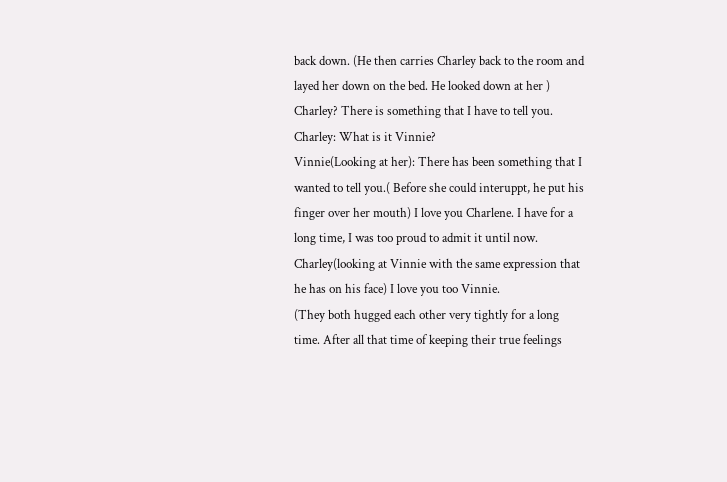back down. (He then carries Charley back to the room and layed her down on the bed. He looked down at her ) Charley? There is something that I have to tell you.
Charley: What is it Vinnie?
Vinnie(Looking at her): There has been something that I wanted to tell you.( Before she could interuppt, he put his finger over her mouth) I love you Charlene. I have for a long time, I was too proud to admit it until now.
Charley(looking at Vinnie with the same expression that he has on his face) I love you too Vinnie.
(They both hugged each other very tightly for a long time. After all that time of keeping their true feelings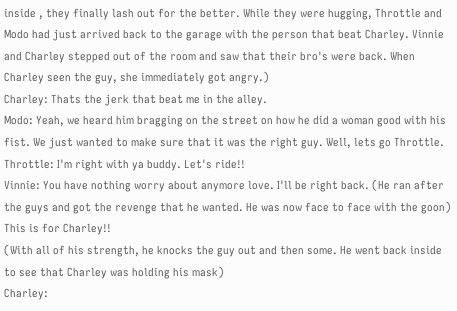inside , they finally lash out for the better. While they were hugging, Throttle and Modo had just arrived back to the garage with the person that beat Charley. Vinnie and Charley stepped out of the room and saw that their bro's were back. When Charley seen the guy, she immediately got angry.)
Charley: Thats the jerk that beat me in the alley.
Modo: Yeah, we heard him bragging on the street on how he did a woman good with his fist. We just wanted to make sure that it was the right guy. Well, lets go Throttle.
Throttle: I'm right with ya buddy. Let's ride!!
Vinnie: You have nothing worry about anymore love. I'll be right back. (He ran after the guys and got the revenge that he wanted. He was now face to face with the goon) This is for Charley!!
(With all of his strength, he knocks the guy out and then some. He went back inside to see that Charley was holding his mask)
Charley: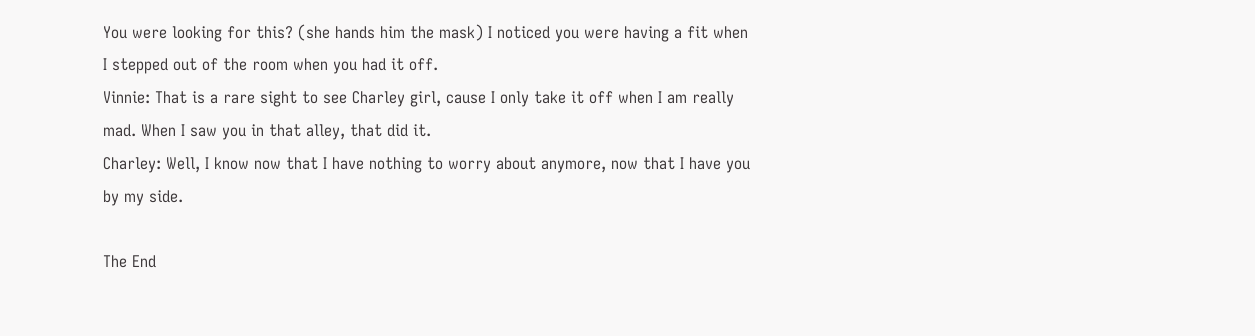You were looking for this? (she hands him the mask) I noticed you were having a fit when I stepped out of the room when you had it off.
Vinnie: That is a rare sight to see Charley girl, cause I only take it off when I am really mad. When I saw you in that alley, that did it.
Charley: Well, I know now that I have nothing to worry about anymore, now that I have you by my side.

The End